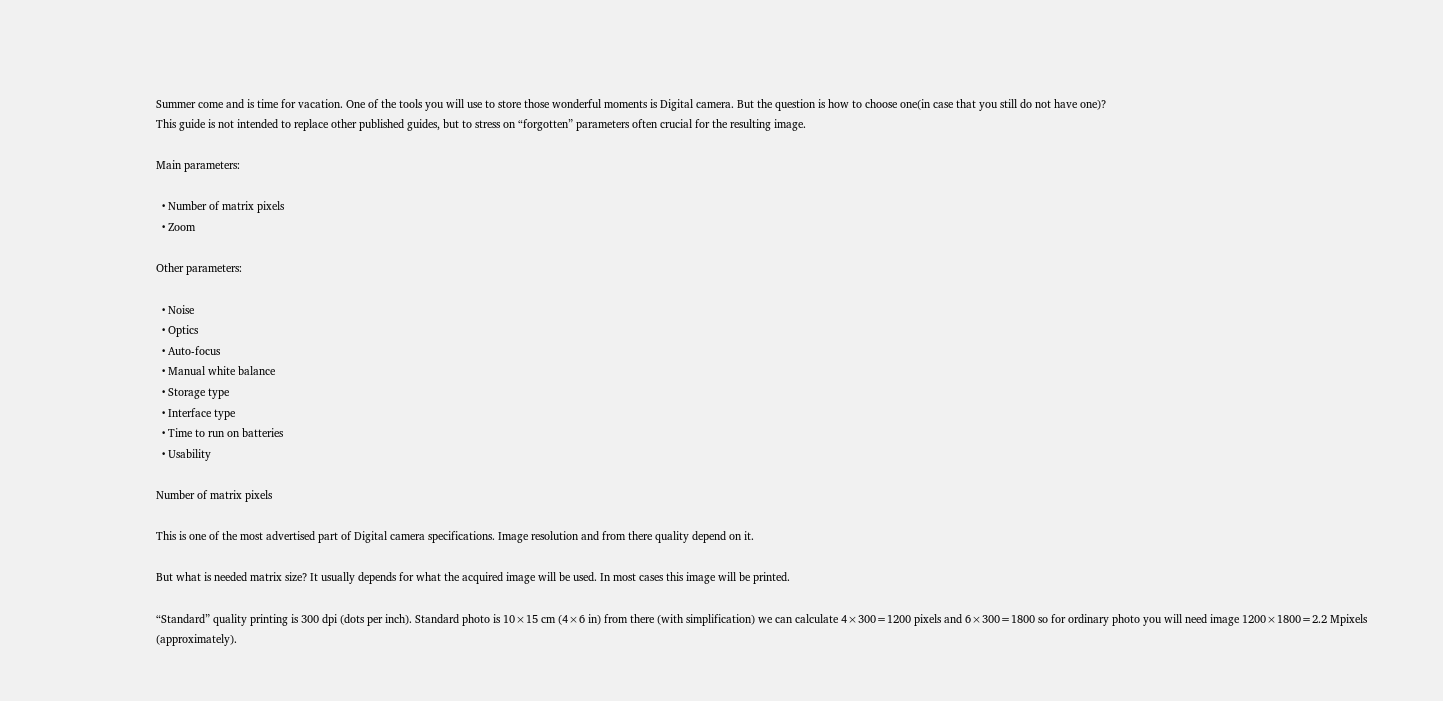Summer come and is time for vacation. One of the tools you will use to store those wonderful moments is Digital camera. But the question is how to choose one(in case that you still do not have one)?
This guide is not intended to replace other published guides, but to stress on “forgotten” parameters often crucial for the resulting image.

Main parameters:

  • Number of matrix pixels
  • Zoom

Other parameters:

  • Noise
  • Optics
  • Auto-focus
  • Manual white balance
  • Storage type
  • Interface type
  • Time to run on batteries
  • Usability

Number of matrix pixels

This is one of the most advertised part of Digital camera specifications. Image resolution and from there quality depend on it.

But what is needed matrix size? It usually depends for what the acquired image will be used. In most cases this image will be printed.

“Standard” quality printing is 300 dpi (dots per inch). Standard photo is 10×15 cm (4×6 in) from there (with simplification) we can calculate 4×300=1200 pixels and 6×300=1800 so for ordinary photo you will need image 1200×1800=2.2 Mpixels (approximately).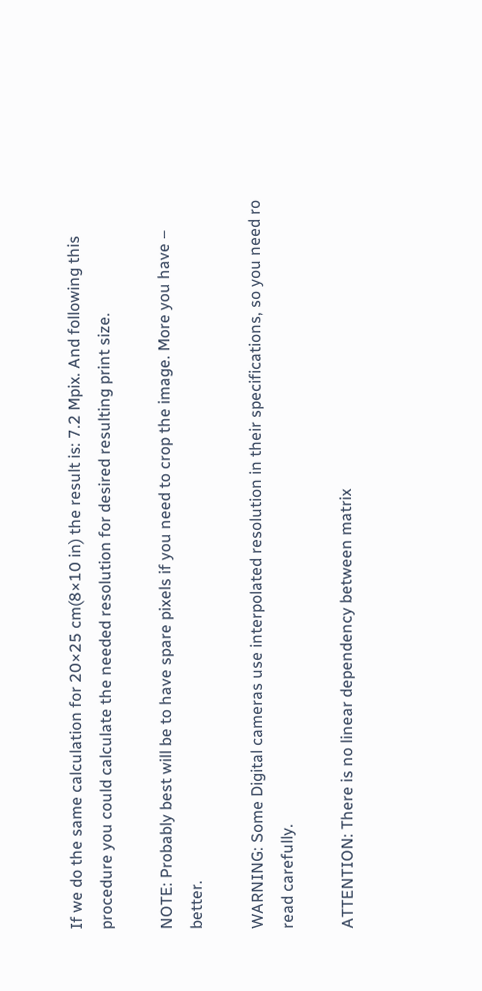If we do the same calculation for 20×25 cm(8×10 in) the result is: 7.2 Mpix. And following this procedure you could calculate the needed resolution for desired resulting print size.

NOTE: Probably best will be to have spare pixels if you need to crop the image. More you have – better.

WARNING: Some Digital cameras use interpolated resolution in their specifications, so you need ro read carefully.

ATTENTION: There is no linear dependency between matrix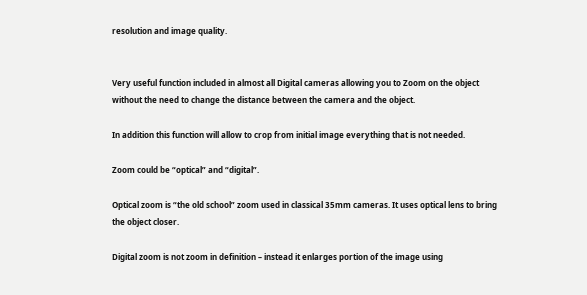resolution and image quality.


Very useful function included in almost all Digital cameras allowing you to Zoom on the object without the need to change the distance between the camera and the object.

In addition this function will allow to crop from initial image everything that is not needed.

Zoom could be “optical” and “digital”.

Optical zoom is “the old school” zoom used in classical 35mm cameras. It uses optical lens to bring the object closer.

Digital zoom is not zoom in definition – instead it enlarges portion of the image using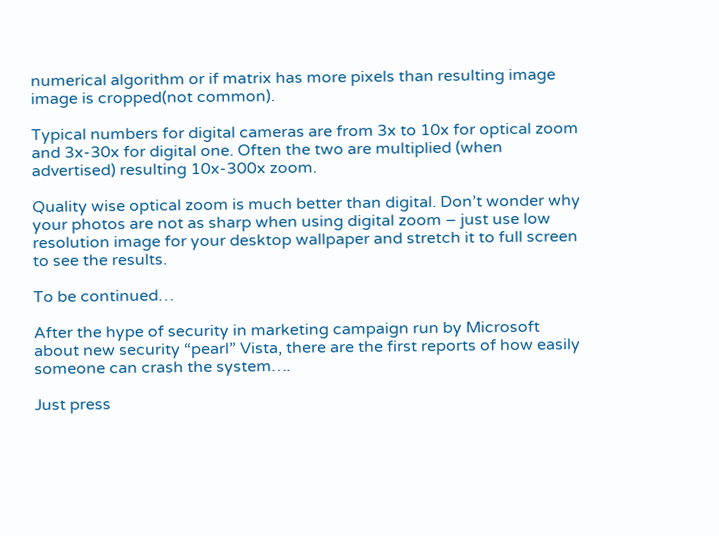numerical algorithm or if matrix has more pixels than resulting image image is cropped(not common).

Typical numbers for digital cameras are from 3x to 10x for optical zoom and 3x-30x for digital one. Often the two are multiplied (when advertised) resulting 10x-300x zoom.

Quality wise optical zoom is much better than digital. Don’t wonder why your photos are not as sharp when using digital zoom – just use low resolution image for your desktop wallpaper and stretch it to full screen to see the results.

To be continued…

After the hype of security in marketing campaign run by Microsoft about new security “pearl” Vista, there are the first reports of how easily someone can crash the system….

Just press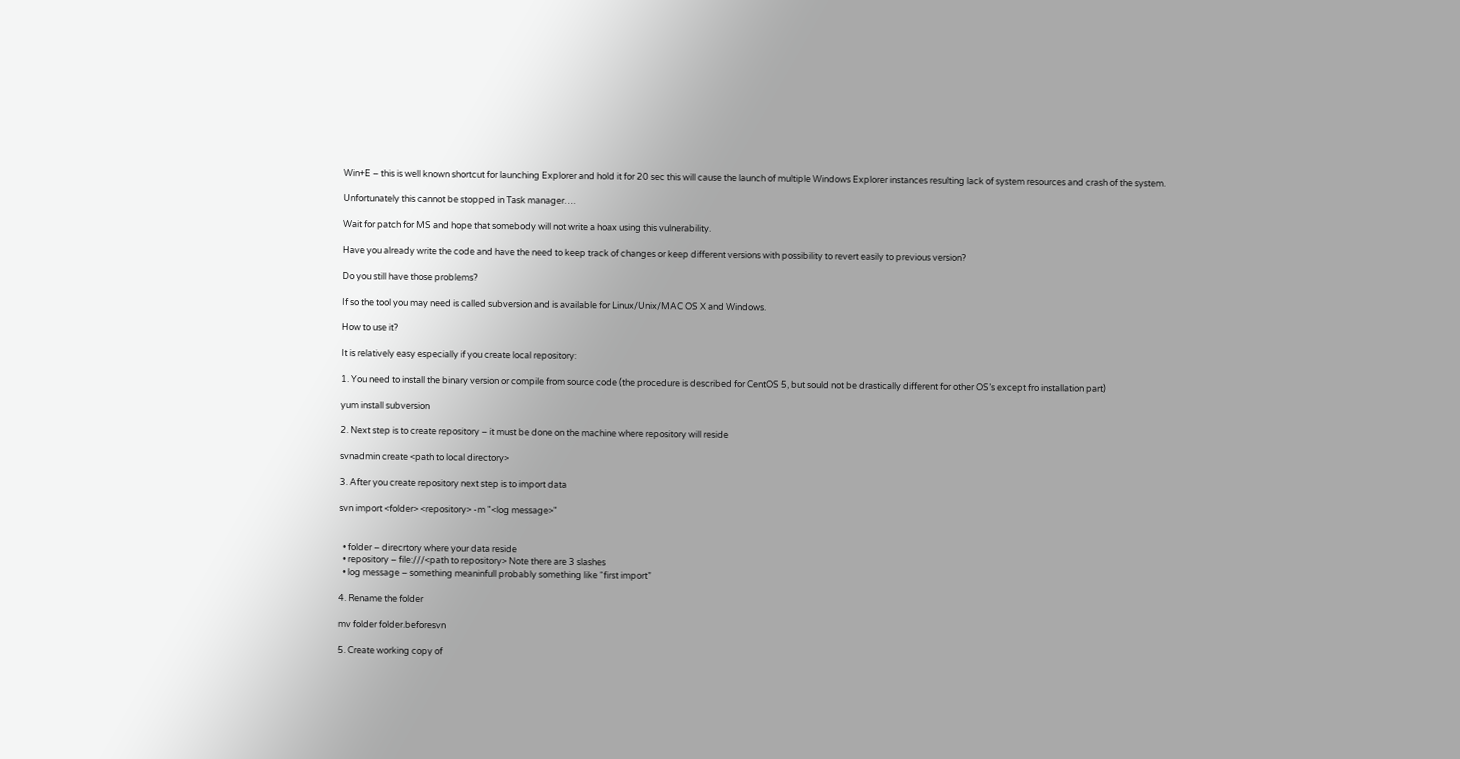Win+E – this is well known shortcut for launching Explorer and hold it for 20 sec this will cause the launch of multiple Windows Explorer instances resulting lack of system resources and crash of the system.

Unfortunately this cannot be stopped in Task manager….

Wait for patch for MS and hope that somebody will not write a hoax using this vulnerability.

Have you already write the code and have the need to keep track of changes or keep different versions with possibility to revert easily to previous version?

Do you still have those problems?

If so the tool you may need is called subversion and is available for Linux/Unix/MAC OS X and Windows.

How to use it?

It is relatively easy especially if you create local repository:

1. You need to install the binary version or compile from source code (the procedure is described for CentOS 5, but sould not be drastically different for other OS’s except fro installation part)

yum install subversion

2. Next step is to create repository – it must be done on the machine where repository will reside

svnadmin create <path to local directory>

3. After you create repository next step is to import data

svn import <folder> <repository> -m "<log message>"


  • folder – direcrtory where your data reside
  • repository – file:///<path to repository> Note there are 3 slashes
  • log message – something meaninfull probably something like “first import”

4. Rename the folder

mv folder folder.beforesvn

5. Create working copy of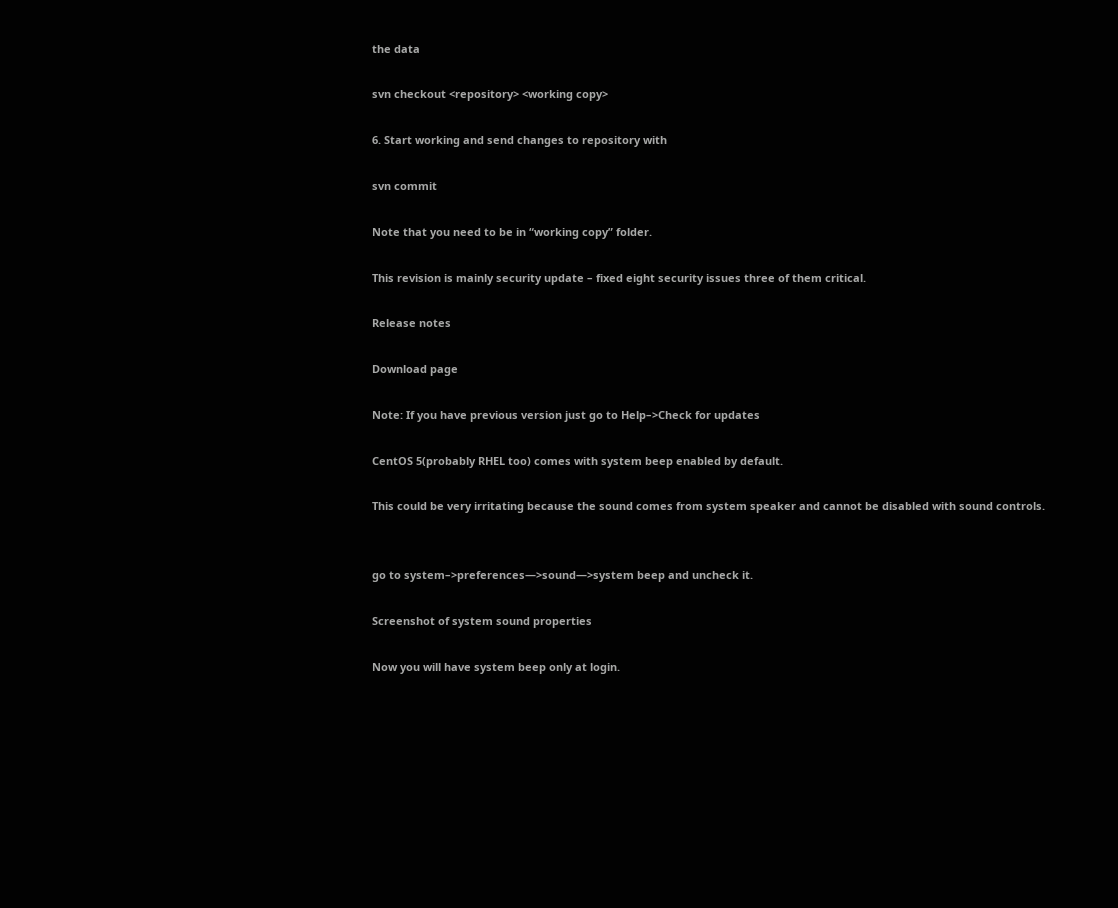the data

svn checkout <repository> <working copy>

6. Start working and send changes to repository with

svn commit

Note that you need to be in “working copy” folder.

This revision is mainly security update – fixed eight security issues three of them critical.

Release notes

Download page

Note: If you have previous version just go to Help–>Check for updates

CentOS 5(probably RHEL too) comes with system beep enabled by default.

This could be very irritating because the sound comes from system speaker and cannot be disabled with sound controls.


go to system–>preferences—>sound—>system beep and uncheck it.

Screenshot of system sound properties

Now you will have system beep only at login.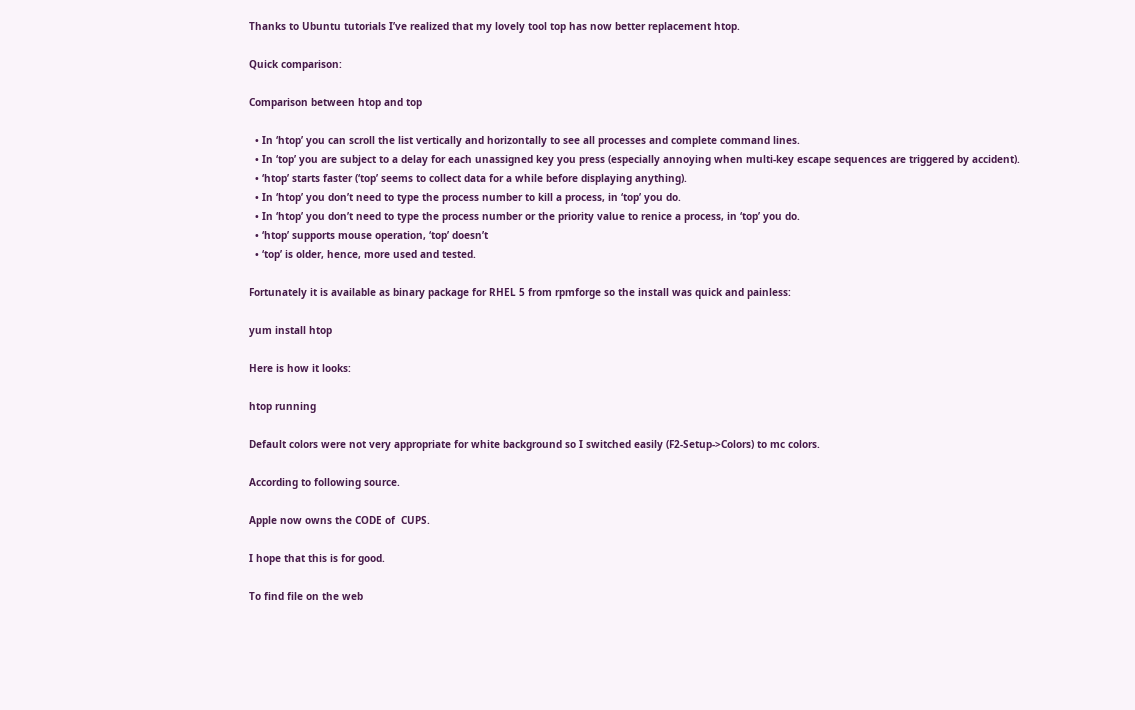Thanks to Ubuntu tutorials I’ve realized that my lovely tool top has now better replacement htop.

Quick comparison:

Comparison between htop and top

  • In ‘htop’ you can scroll the list vertically and horizontally to see all processes and complete command lines.
  • In ‘top’ you are subject to a delay for each unassigned key you press (especially annoying when multi-key escape sequences are triggered by accident).
  • ‘htop’ starts faster (‘top’ seems to collect data for a while before displaying anything).
  • In ‘htop’ you don’t need to type the process number to kill a process, in ‘top’ you do.
  • In ‘htop’ you don’t need to type the process number or the priority value to renice a process, in ‘top’ you do.
  • ‘htop’ supports mouse operation, ‘top’ doesn’t
  • ‘top’ is older, hence, more used and tested.

Fortunately it is available as binary package for RHEL 5 from rpmforge so the install was quick and painless:

yum install htop

Here is how it looks:

htop running

Default colors were not very appropriate for white background so I switched easily (F2-Setup->Colors) to mc colors.

According to following source.

Apple now owns the CODE of  CUPS.

I hope that this is for good.

To find file on the web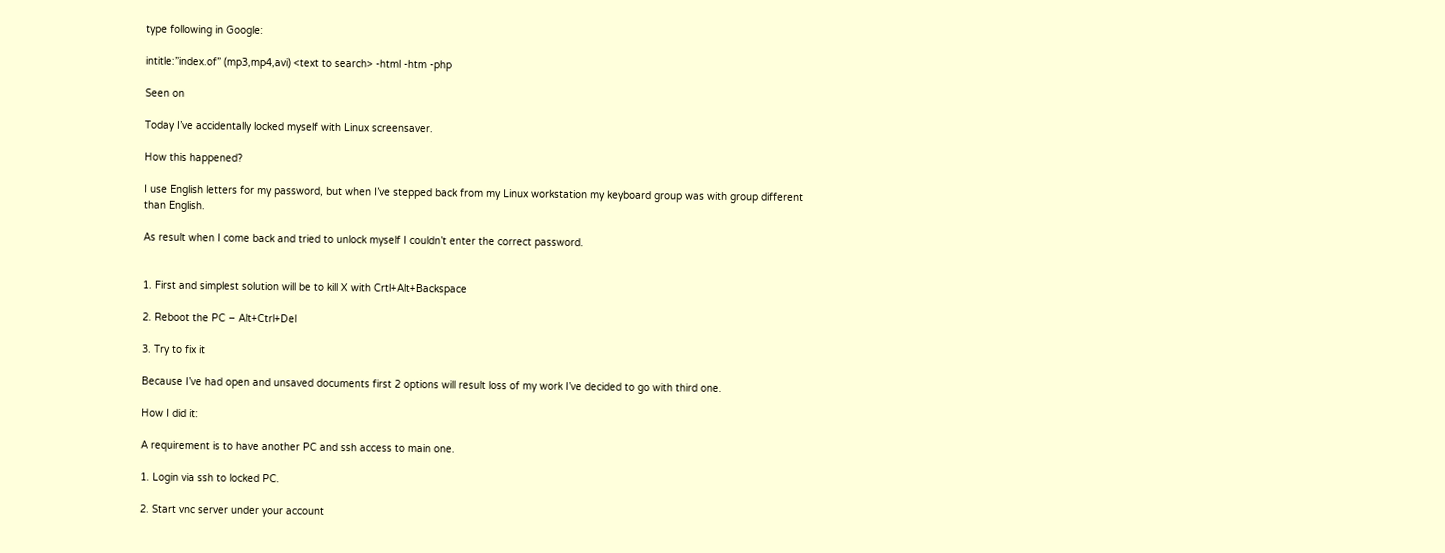type following in Google:

intitle:”index.of” (mp3,mp4,avi) <text to search> -html -htm -php

Seen on

Today I’ve accidentally locked myself with Linux screensaver.

How this happened?

I use English letters for my password, but when I’ve stepped back from my Linux workstation my keyboard group was with group different than English.

As result when I come back and tried to unlock myself I couldn’t enter the correct password.


1. First and simplest solution will be to kill X with Crtl+Alt+Backspace

2. Reboot the PC – Alt+Ctrl+Del

3. Try to fix it

Because I’ve had open and unsaved documents first 2 options will result loss of my work I’ve decided to go with third one.

How I did it:

A requirement is to have another PC and ssh access to main one.

1. Login via ssh to locked PC.

2. Start vnc server under your account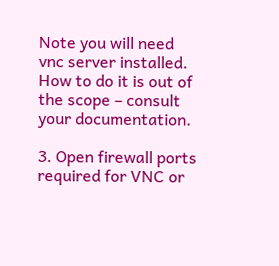Note you will need vnc server installed. How to do it is out of the scope – consult your documentation.

3. Open firewall ports required for VNC or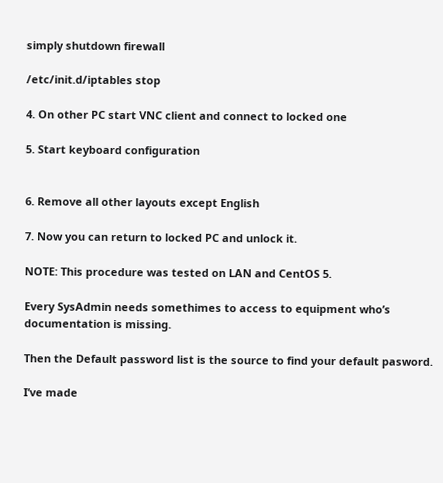simply shutdown firewall

/etc/init.d/iptables stop

4. On other PC start VNC client and connect to locked one

5. Start keyboard configuration


6. Remove all other layouts except English

7. Now you can return to locked PC and unlock it.

NOTE: This procedure was tested on LAN and CentOS 5.

Every SysAdmin needs somethimes to access to equipment who’s documentation is missing.

Then the Default password list is the source to find your default pasword.

I’ve made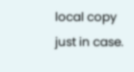local copy just in case.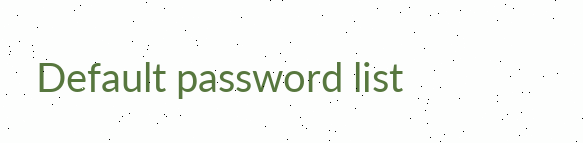Default password list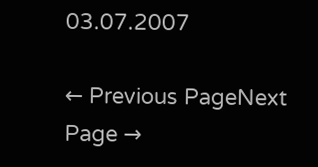03.07.2007

← Previous PageNext Page →